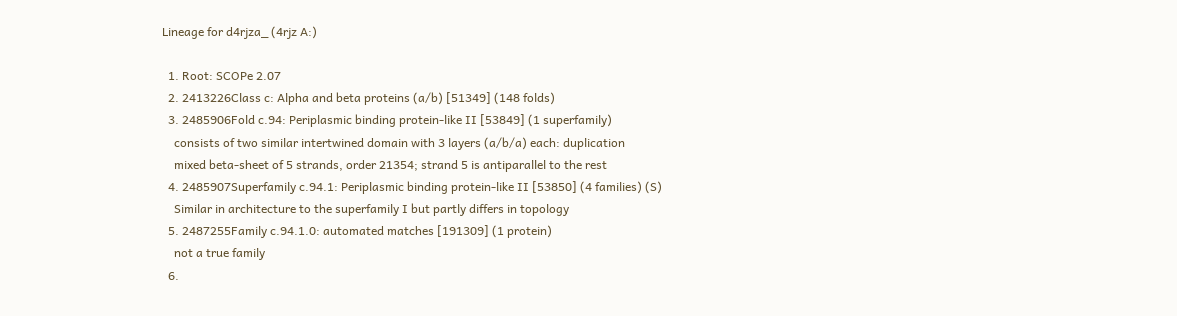Lineage for d4rjza_ (4rjz A:)

  1. Root: SCOPe 2.07
  2. 2413226Class c: Alpha and beta proteins (a/b) [51349] (148 folds)
  3. 2485906Fold c.94: Periplasmic binding protein-like II [53849] (1 superfamily)
    consists of two similar intertwined domain with 3 layers (a/b/a) each: duplication
    mixed beta-sheet of 5 strands, order 21354; strand 5 is antiparallel to the rest
  4. 2485907Superfamily c.94.1: Periplasmic binding protein-like II [53850] (4 families) (S)
    Similar in architecture to the superfamily I but partly differs in topology
  5. 2487255Family c.94.1.0: automated matches [191309] (1 protein)
    not a true family
  6.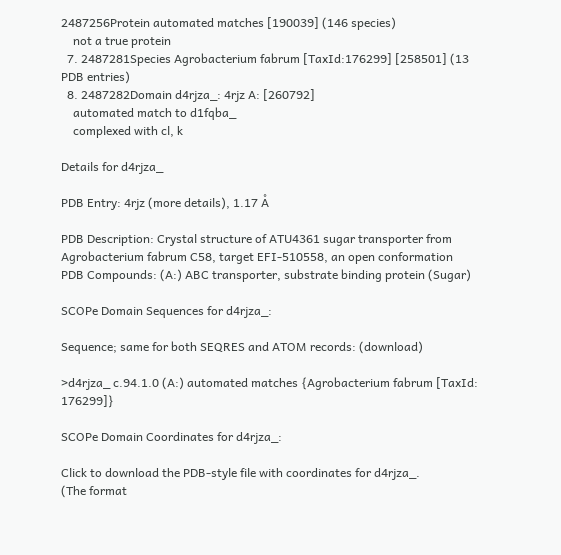2487256Protein automated matches [190039] (146 species)
    not a true protein
  7. 2487281Species Agrobacterium fabrum [TaxId:176299] [258501] (13 PDB entries)
  8. 2487282Domain d4rjza_: 4rjz A: [260792]
    automated match to d1fqba_
    complexed with cl, k

Details for d4rjza_

PDB Entry: 4rjz (more details), 1.17 Å

PDB Description: Crystal structure of ATU4361 sugar transporter from Agrobacterium fabrum C58, target EFI-510558, an open conformation
PDB Compounds: (A:) ABC transporter, substrate binding protein (Sugar)

SCOPe Domain Sequences for d4rjza_:

Sequence; same for both SEQRES and ATOM records: (download)

>d4rjza_ c.94.1.0 (A:) automated matches {Agrobacterium fabrum [TaxId: 176299]}

SCOPe Domain Coordinates for d4rjza_:

Click to download the PDB-style file with coordinates for d4rjza_.
(The format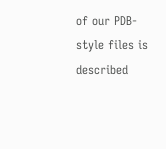of our PDB-style files is described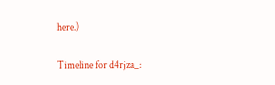here.)

Timeline for d4rjza_: